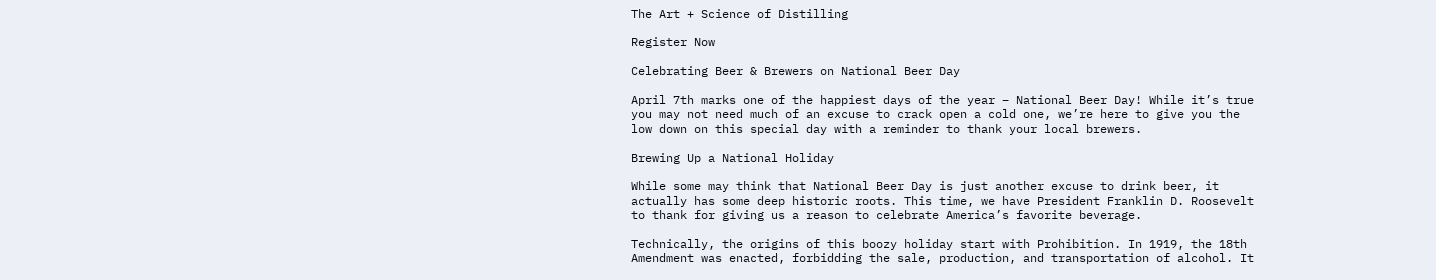The Art + Science of Distilling

Register Now

Celebrating Beer & Brewers on National Beer Day

April 7th marks one of the happiest days of the year – National Beer Day! While it’s true you may not need much of an excuse to crack open a cold one, we’re here to give you the low down on this special day with a reminder to thank your local brewers.

Brewing Up a National Holiday

While some may think that National Beer Day is just another excuse to drink beer, it actually has some deep historic roots. This time, we have President Franklin D. Roosevelt to thank for giving us a reason to celebrate America’s favorite beverage.

Technically, the origins of this boozy holiday start with Prohibition. In 1919, the 18th Amendment was enacted, forbidding the sale, production, and transportation of alcohol. It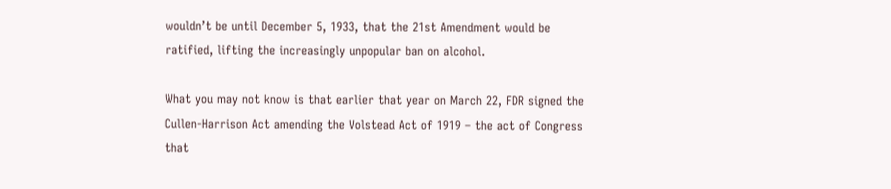wouldn’t be until December 5, 1933, that the 21st Amendment would be ratified, lifting the increasingly unpopular ban on alcohol.

What you may not know is that earlier that year on March 22, FDR signed the Cullen-Harrison Act amending the Volstead Act of 1919 – the act of Congress that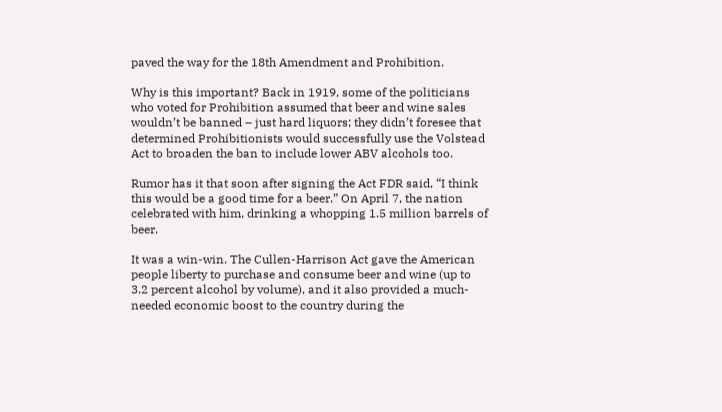paved the way for the 18th Amendment and Prohibition.

Why is this important? Back in 1919, some of the politicians who voted for Prohibition assumed that beer and wine sales wouldn’t be banned – just hard liquors; they didn’t foresee that determined Prohibitionists would successfully use the Volstead Act to broaden the ban to include lower ABV alcohols too.

Rumor has it that soon after signing the Act FDR said, “I think this would be a good time for a beer.” On April 7, the nation celebrated with him, drinking a whopping 1.5 million barrels of beer.

It was a win-win. The Cullen-Harrison Act gave the American people liberty to purchase and consume beer and wine (up to 3.2 percent alcohol by volume), and it also provided a much-needed economic boost to the country during the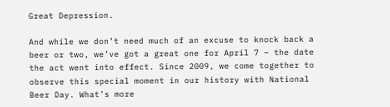Great Depression.

And while we don’t need much of an excuse to knock back a beer or two, we’ve got a great one for April 7 – the date the act went into effect. Since 2009, we come together to observe this special moment in our history with National Beer Day. What’s more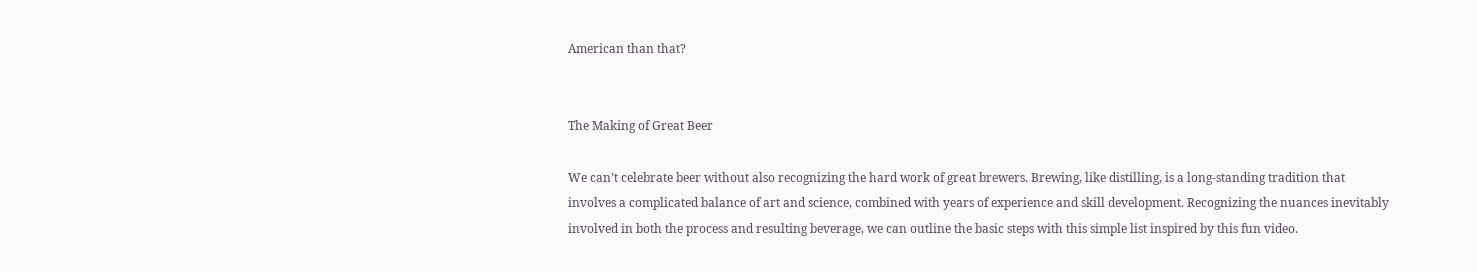American than that?


The Making of Great Beer

We can’t celebrate beer without also recognizing the hard work of great brewers. Brewing, like distilling, is a long-standing tradition that involves a complicated balance of art and science, combined with years of experience and skill development. Recognizing the nuances inevitably involved in both the process and resulting beverage, we can outline the basic steps with this simple list inspired by this fun video.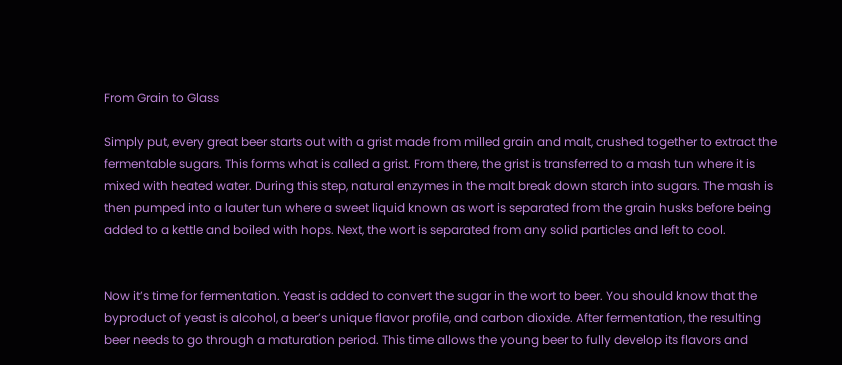From Grain to Glass

Simply put, every great beer starts out with a grist made from milled grain and malt, crushed together to extract the fermentable sugars. This forms what is called a grist. From there, the grist is transferred to a mash tun where it is mixed with heated water. During this step, natural enzymes in the malt break down starch into sugars. The mash is then pumped into a lauter tun where a sweet liquid known as wort is separated from the grain husks before being added to a kettle and boiled with hops. Next, the wort is separated from any solid particles and left to cool.


Now it’s time for fermentation. Yeast is added to convert the sugar in the wort to beer. You should know that the byproduct of yeast is alcohol, a beer’s unique flavor profile, and carbon dioxide. After fermentation, the resulting beer needs to go through a maturation period. This time allows the young beer to fully develop its flavors and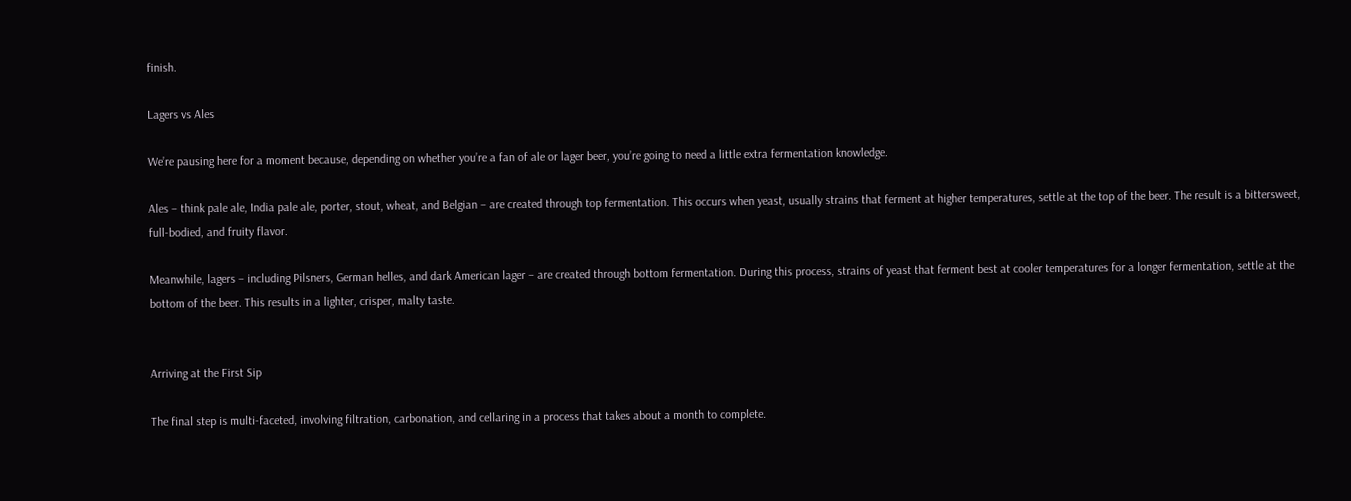finish.

Lagers vs Ales

We’re pausing here for a moment because, depending on whether you’re a fan of ale or lager beer, you’re going to need a little extra fermentation knowledge.

Ales – think pale ale, India pale ale, porter, stout, wheat, and Belgian – are created through top fermentation. This occurs when yeast, usually strains that ferment at higher temperatures, settle at the top of the beer. The result is a bittersweet, full-bodied, and fruity flavor.

Meanwhile, lagers – including Pilsners, German helles, and dark American lager – are created through bottom fermentation. During this process, strains of yeast that ferment best at cooler temperatures for a longer fermentation, settle at the bottom of the beer. This results in a lighter, crisper, malty taste.


Arriving at the First Sip

The final step is multi-faceted, involving filtration, carbonation, and cellaring in a process that takes about a month to complete.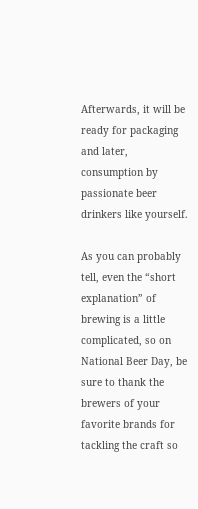Afterwards, it will be ready for packaging and later, consumption by passionate beer drinkers like yourself.

As you can probably tell, even the “short explanation” of brewing is a little complicated, so on National Beer Day, be sure to thank the brewers of your favorite brands for tackling the craft so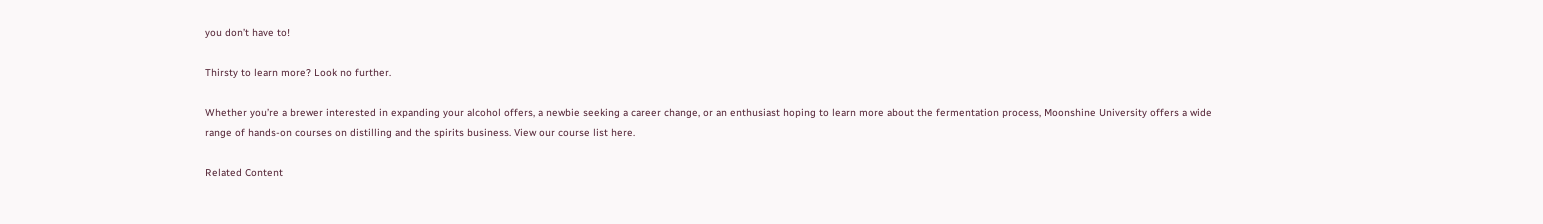you don’t have to!

Thirsty to learn more? Look no further.

Whether you’re a brewer interested in expanding your alcohol offers, a newbie seeking a career change, or an enthusiast hoping to learn more about the fermentation process, Moonshine University offers a wide range of hands-on courses on distilling and the spirits business. View our course list here.

Related Content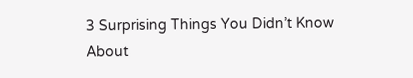3 Surprising Things You Didn’t Know About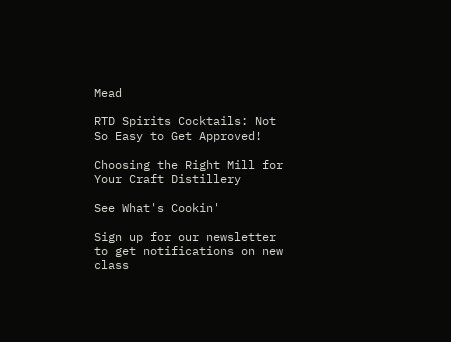Mead

RTD Spirits Cocktails: Not So Easy to Get Approved!

Choosing the Right Mill for Your Craft Distillery

See What's Cookin'

Sign up for our newsletter to get notifications on new class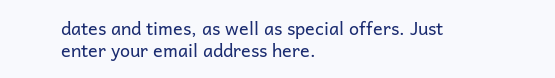dates and times, as well as special offers. Just enter your email address here.